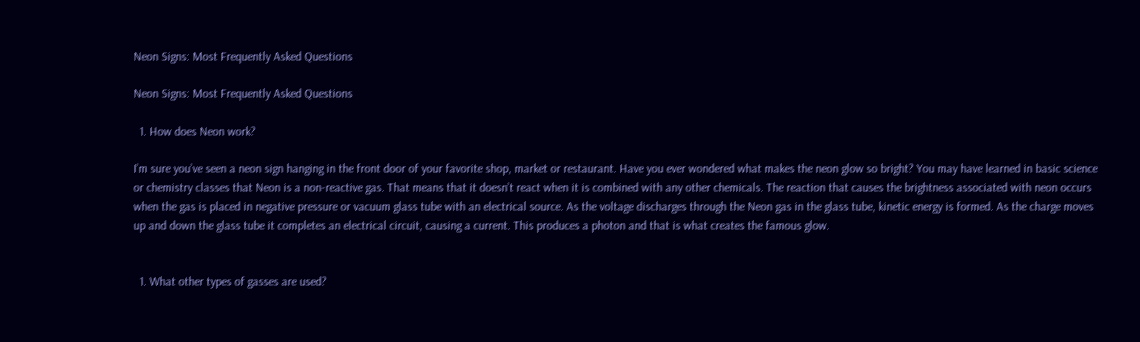Neon Signs: Most Frequently Asked Questions

Neon Signs: Most Frequently Asked Questions

  1. How does Neon work?

I’m sure you’ve seen a neon sign hanging in the front door of your favorite shop, market or restaurant. Have you ever wondered what makes the neon glow so bright? You may have learned in basic science or chemistry classes that Neon is a non-reactive gas. That means that it doesn’t react when it is combined with any other chemicals. The reaction that causes the brightness associated with neon occurs when the gas is placed in negative pressure or vacuum glass tube with an electrical source. As the voltage discharges through the Neon gas in the glass tube, kinetic energy is formed. As the charge moves up and down the glass tube it completes an electrical circuit, causing a current. This produces a photon and that is what creates the famous glow.


  1. What other types of gasses are used?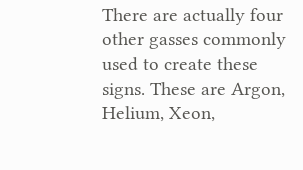There are actually four other gasses commonly used to create these signs. These are Argon, Helium, Xeon,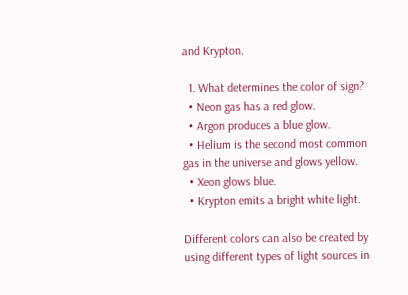and Krypton.

  1. What determines the color of sign?
  • Neon gas has a red glow.
  • Argon produces a blue glow.
  • Helium is the second most common gas in the universe and glows yellow.
  • Xeon glows blue.
  • Krypton emits a bright white light.

Different colors can also be created by using different types of light sources in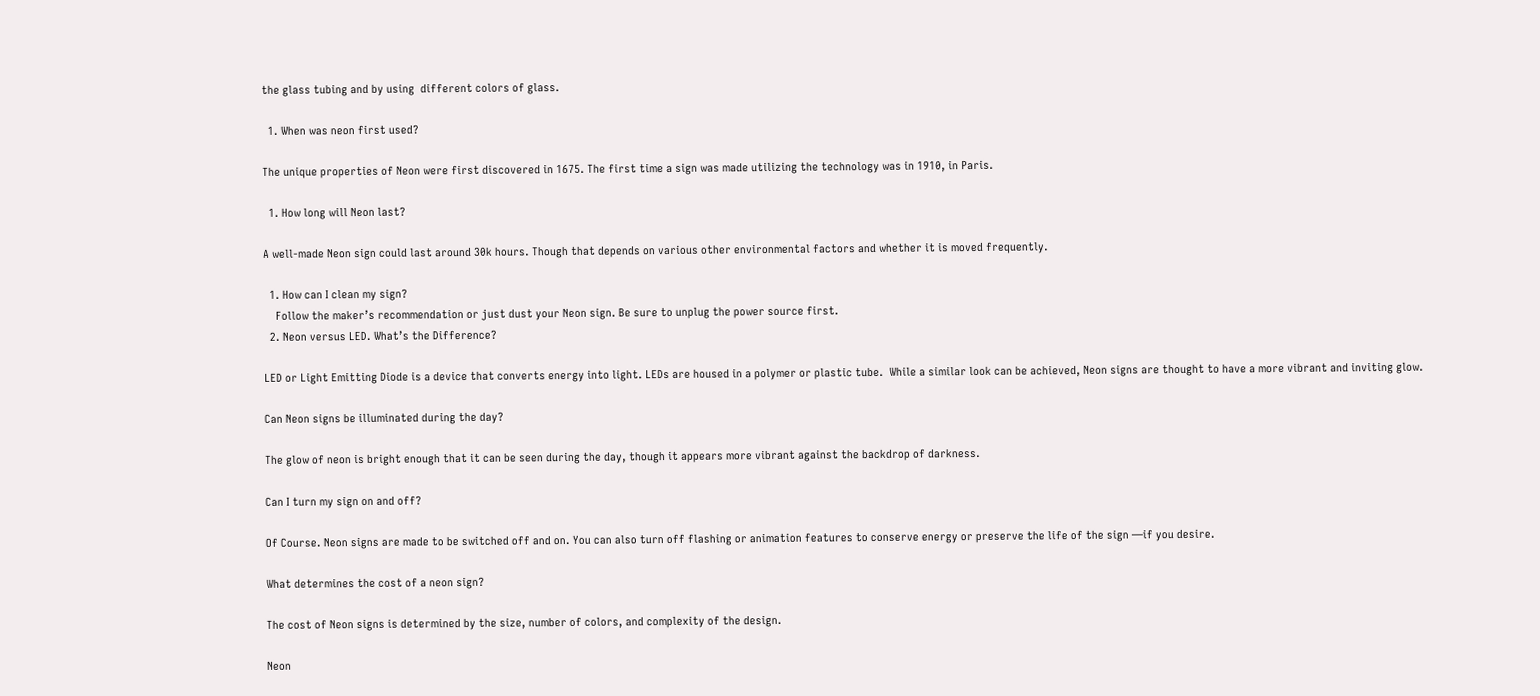the glass tubing and by using  different colors of glass.

  1. When was neon first used?

The unique properties of Neon were first discovered in 1675. The first time a sign was made utilizing the technology was in 1910, in Paris.

  1. How long will Neon last?

A well-made Neon sign could last around 30k hours. Though that depends on various other environmental factors and whether it is moved frequently.

  1. How can I clean my sign?
    Follow the maker’s recommendation or just dust your Neon sign. Be sure to unplug the power source first.
  2. Neon versus LED. What’s the Difference?

LED or Light Emitting Diode is a device that converts energy into light. LEDs are housed in a polymer or plastic tube.  While a similar look can be achieved, Neon signs are thought to have a more vibrant and inviting glow.

Can Neon signs be illuminated during the day?

The glow of neon is bright enough that it can be seen during the day, though it appears more vibrant against the backdrop of darkness.

Can I turn my sign on and off?

Of Course. Neon signs are made to be switched off and on. You can also turn off flashing or animation features to conserve energy or preserve the life of the sign —if you desire.

What determines the cost of a neon sign?

The cost of Neon signs is determined by the size, number of colors, and complexity of the design.

Neon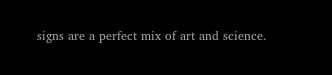signs are a perfect mix of art and science.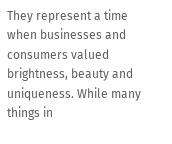They represent a time when businesses and consumers valued brightness, beauty and uniqueness. While many things in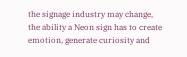the signage industry may change, the ability a Neon sign has to create emotion, generate curiosity and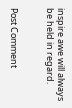inspire awe will always be held in regard.


Post Comment